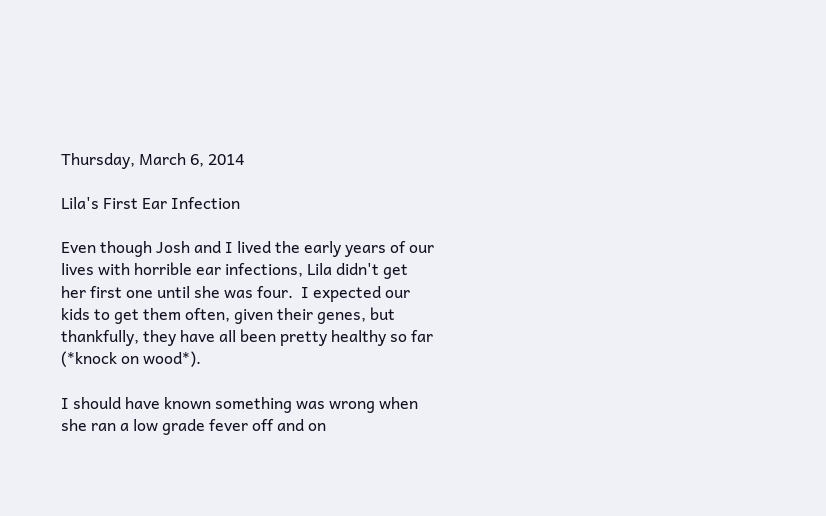Thursday, March 6, 2014

Lila's First Ear Infection

Even though Josh and I lived the early years of our lives with horrible ear infections, Lila didn't get her first one until she was four.  I expected our kids to get them often, given their genes, but thankfully, they have all been pretty healthy so far (*knock on wood*).

I should have known something was wrong when she ran a low grade fever off and on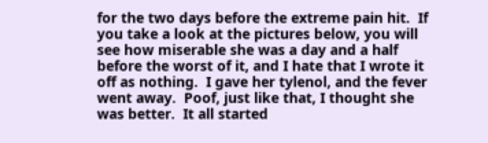for the two days before the extreme pain hit.  If you take a look at the pictures below, you will see how miserable she was a day and a half before the worst of it, and I hate that I wrote it off as nothing.  I gave her tylenol, and the fever went away.  Poof, just like that, I thought she was better.  It all started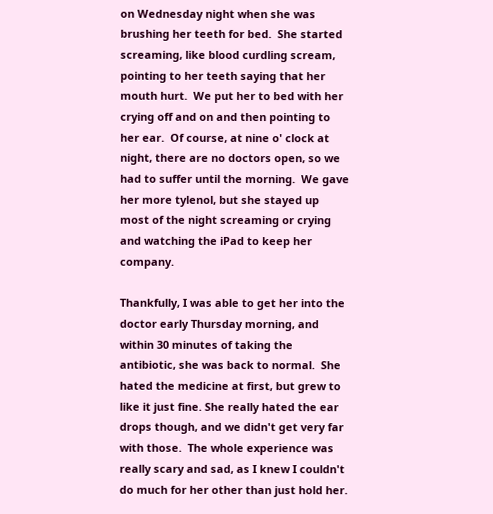on Wednesday night when she was brushing her teeth for bed.  She started screaming, like blood curdling scream, pointing to her teeth saying that her mouth hurt.  We put her to bed with her crying off and on and then pointing to her ear.  Of course, at nine o' clock at night, there are no doctors open, so we had to suffer until the morning.  We gave her more tylenol, but she stayed up most of the night screaming or crying and watching the iPad to keep her company.

Thankfully, I was able to get her into the doctor early Thursday morning, and within 30 minutes of taking the antibiotic, she was back to normal.  She hated the medicine at first, but grew to like it just fine. She really hated the ear drops though, and we didn't get very far with those.  The whole experience was really scary and sad, as I knew I couldn't do much for her other than just hold her.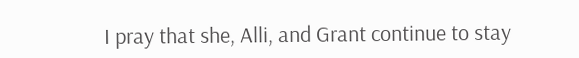I pray that she, Alli, and Grant continue to stay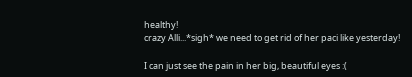healthy!
crazy Alli...*sigh* we need to get rid of her paci like yesterday!

I can just see the pain in her big, beautiful eyes :(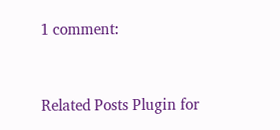1 comment:


Related Posts Plugin for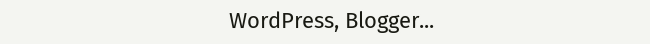WordPress, Blogger...